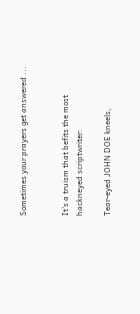Sometimes your prayers get answered ...


It’s a truism that befits the most hackneyed scriptwriter:

Tear-eyed JOHN DOE kneels,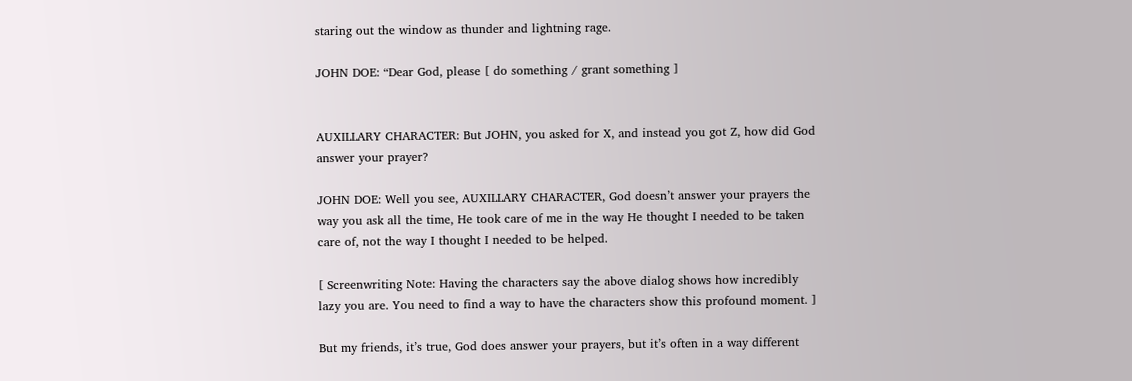staring out the window as thunder and lightning rage.

JOHN DOE: “Dear God, please [ do something / grant something ]


AUXILLARY CHARACTER: But JOHN, you asked for X, and instead you got Z, how did God answer your prayer?

JOHN DOE: Well you see, AUXILLARY CHARACTER, God doesn’t answer your prayers the way you ask all the time, He took care of me in the way He thought I needed to be taken care of, not the way I thought I needed to be helped.

[ Screenwriting Note: Having the characters say the above dialog shows how incredibly lazy you are. You need to find a way to have the characters show this profound moment. ]

But my friends, it’s true, God does answer your prayers, but it’s often in a way different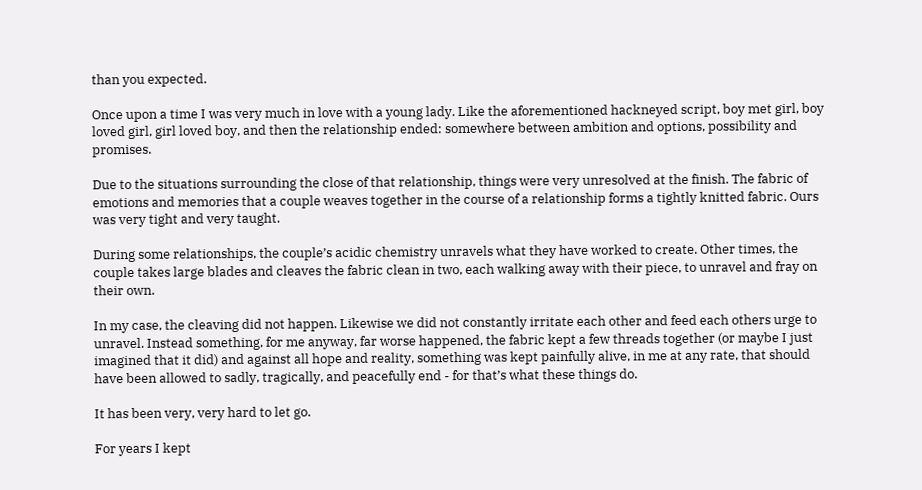than you expected.

Once upon a time I was very much in love with a young lady. Like the aforementioned hackneyed script, boy met girl, boy loved girl, girl loved boy, and then the relationship ended: somewhere between ambition and options, possibility and promises.

Due to the situations surrounding the close of that relationship, things were very unresolved at the finish. The fabric of emotions and memories that a couple weaves together in the course of a relationship forms a tightly knitted fabric. Ours was very tight and very taught.

During some relationships, the couple’s acidic chemistry unravels what they have worked to create. Other times, the couple takes large blades and cleaves the fabric clean in two, each walking away with their piece, to unravel and fray on their own.

In my case, the cleaving did not happen. Likewise we did not constantly irritate each other and feed each others urge to unravel. Instead something, for me anyway, far worse happened, the fabric kept a few threads together (or maybe I just imagined that it did) and against all hope and reality, something was kept painfully alive, in me at any rate, that should have been allowed to sadly, tragically, and peacefully end - for that’s what these things do.

It has been very, very hard to let go.

For years I kept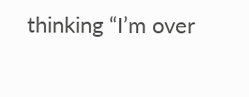thinking “I’m over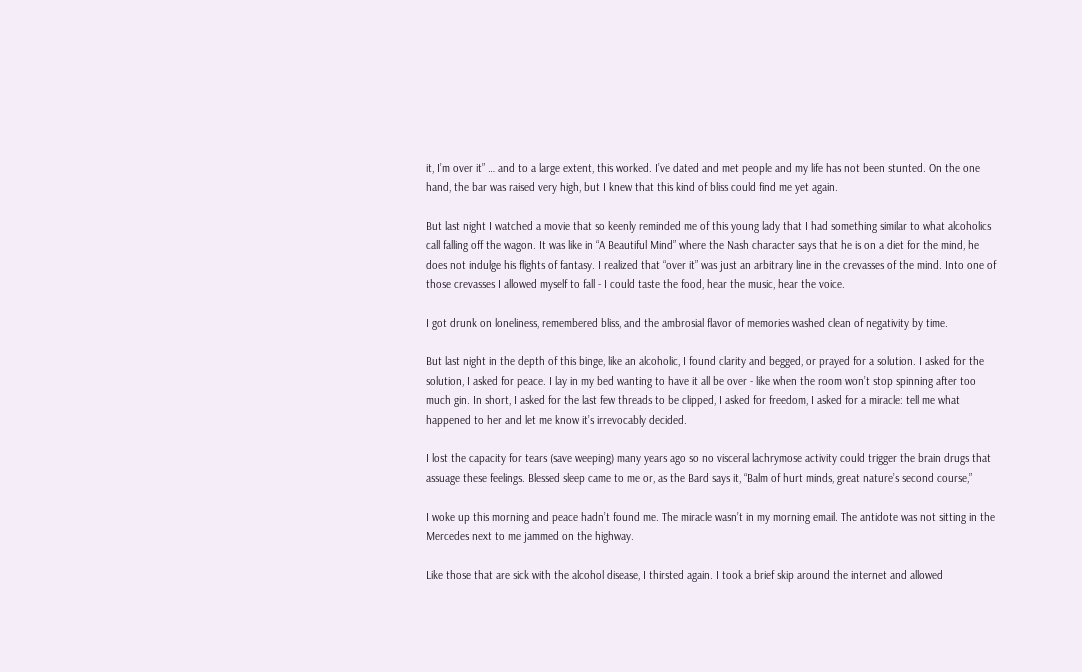it, I’m over it” … and to a large extent, this worked. I’ve dated and met people and my life has not been stunted. On the one hand, the bar was raised very high, but I knew that this kind of bliss could find me yet again.

But last night I watched a movie that so keenly reminded me of this young lady that I had something similar to what alcoholics call falling off the wagon. It was like in “A Beautiful Mind” where the Nash character says that he is on a diet for the mind, he does not indulge his flights of fantasy. I realized that “over it” was just an arbitrary line in the crevasses of the mind. Into one of those crevasses I allowed myself to fall - I could taste the food, hear the music, hear the voice.

I got drunk on loneliness, remembered bliss, and the ambrosial flavor of memories washed clean of negativity by time.

But last night in the depth of this binge, like an alcoholic, I found clarity and begged, or prayed for a solution. I asked for the solution, I asked for peace. I lay in my bed wanting to have it all be over - like when the room won’t stop spinning after too much gin. In short, I asked for the last few threads to be clipped, I asked for freedom, I asked for a miracle: tell me what happened to her and let me know it’s irrevocably decided.

I lost the capacity for tears (save weeping) many years ago so no visceral lachrymose activity could trigger the brain drugs that assuage these feelings. Blessed sleep came to me or, as the Bard says it, “Balm of hurt minds, great nature’s second course,”

I woke up this morning and peace hadn’t found me. The miracle wasn’t in my morning email. The antidote was not sitting in the Mercedes next to me jammed on the highway.

Like those that are sick with the alcohol disease, I thirsted again. I took a brief skip around the internet and allowed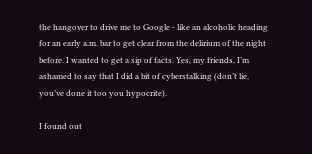the hangover to drive me to Google - like an alcoholic heading for an early a.m. bar to get clear from the delirium of the night before. I wanted to get a sip of facts. Yes, my friends, I’m ashamed to say that I did a bit of cyberstalking (don’t lie, you’ve done it too you hypocrite).

I found out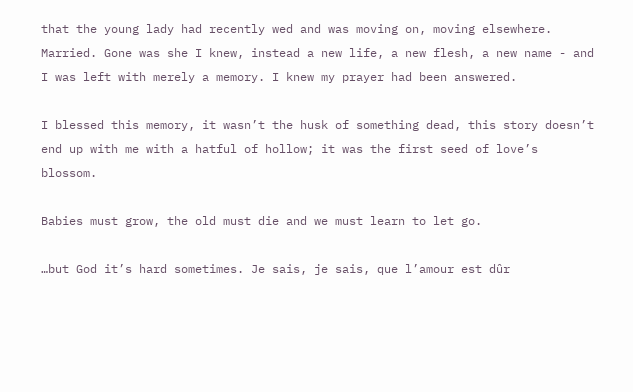that the young lady had recently wed and was moving on, moving elsewhere. Married. Gone was she I knew, instead a new life, a new flesh, a new name - and I was left with merely a memory. I knew my prayer had been answered.

I blessed this memory, it wasn’t the husk of something dead, this story doesn’t end up with me with a hatful of hollow; it was the first seed of love’s blossom.

Babies must grow, the old must die and we must learn to let go.

…but God it’s hard sometimes. Je sais, je sais, que l’amour est dûr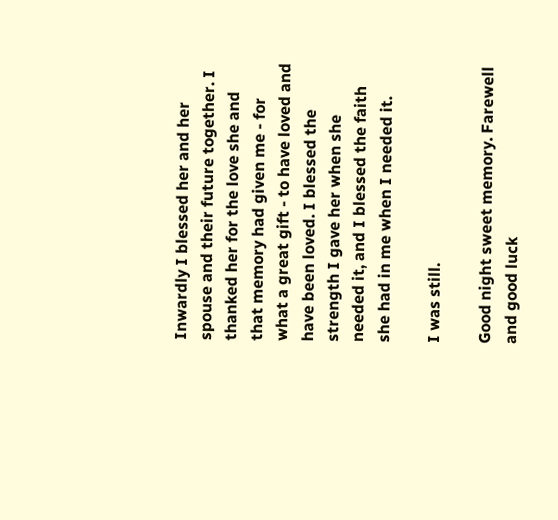Inwardly I blessed her and her spouse and their future together. I thanked her for the love she and that memory had given me - for what a great gift - to have loved and have been loved. I blessed the strength I gave her when she needed it, and I blessed the faith she had in me when I needed it.

I was still.

Good night sweet memory. Farewell and good luck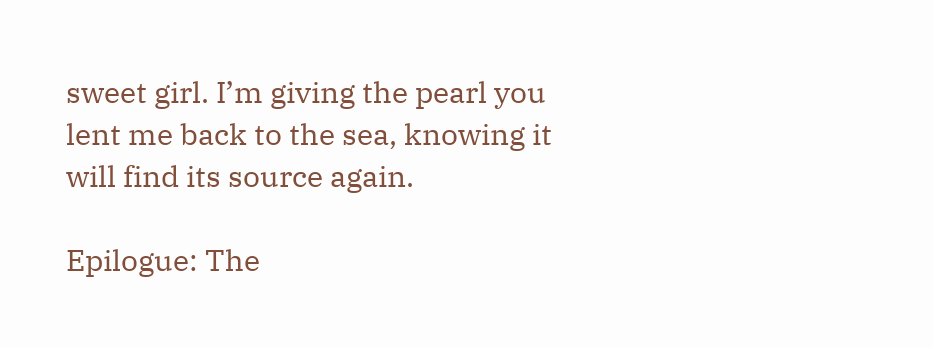sweet girl. I’m giving the pearl you lent me back to the sea, knowing it will find its source again.

Epilogue: The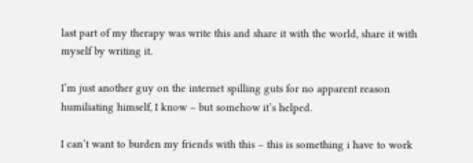last part of my therapy was write this and share it with the world, share it with myself by writing it.

I’m just another guy on the internet spilling guts for no apparent reason humiliating himself, I know – but somehow it’s helped.

I can’t want to burden my friends with this – this is something i have to work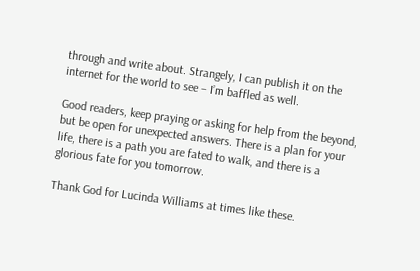through and write about. Strangely, I can publish it on the internet for the world to see – I’m baffled as well.

Good readers, keep praying or asking for help from the beyond, but be open for unexpected answers. There is a plan for your life, there is a path you are fated to walk, and there is a glorious fate for you tomorrow.

Thank God for Lucinda Williams at times like these.